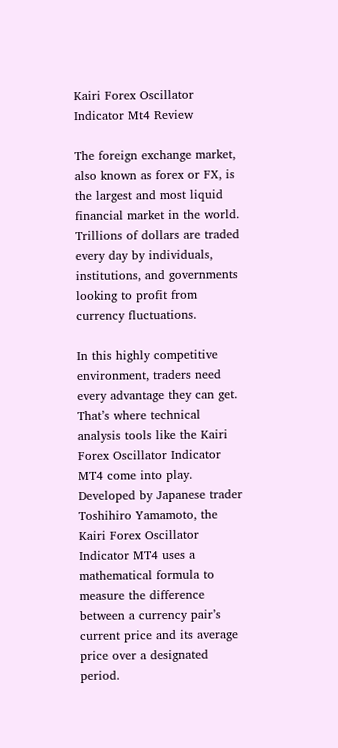Kairi Forex Oscillator Indicator Mt4 Review

The foreign exchange market, also known as forex or FX, is the largest and most liquid financial market in the world. Trillions of dollars are traded every day by individuals, institutions, and governments looking to profit from currency fluctuations.

In this highly competitive environment, traders need every advantage they can get. That’s where technical analysis tools like the Kairi Forex Oscillator Indicator MT4 come into play. Developed by Japanese trader Toshihiro Yamamoto, the Kairi Forex Oscillator Indicator MT4 uses a mathematical formula to measure the difference between a currency pair’s current price and its average price over a designated period.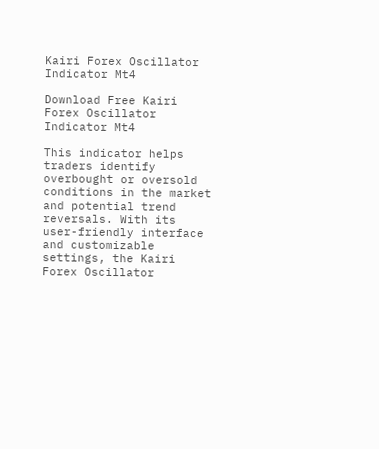Kairi Forex Oscillator Indicator Mt4

Download Free Kairi Forex Oscillator Indicator Mt4

This indicator helps traders identify overbought or oversold conditions in the market and potential trend reversals. With its user-friendly interface and customizable settings, the Kairi Forex Oscillator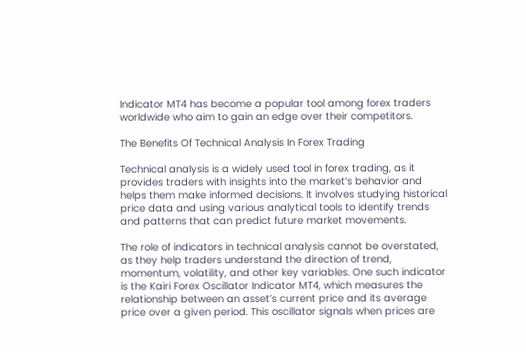Indicator MT4 has become a popular tool among forex traders worldwide who aim to gain an edge over their competitors.

The Benefits Of Technical Analysis In Forex Trading

Technical analysis is a widely used tool in forex trading, as it provides traders with insights into the market’s behavior and helps them make informed decisions. It involves studying historical price data and using various analytical tools to identify trends and patterns that can predict future market movements.

The role of indicators in technical analysis cannot be overstated, as they help traders understand the direction of trend, momentum, volatility, and other key variables. One such indicator is the Kairi Forex Oscillator Indicator MT4, which measures the relationship between an asset’s current price and its average price over a given period. This oscillator signals when prices are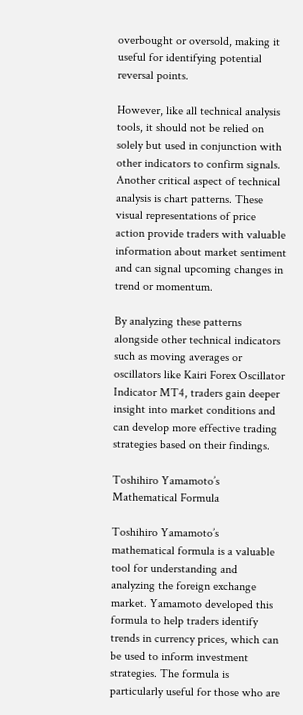overbought or oversold, making it useful for identifying potential reversal points.

However, like all technical analysis tools, it should not be relied on solely but used in conjunction with other indicators to confirm signals. Another critical aspect of technical analysis is chart patterns. These visual representations of price action provide traders with valuable information about market sentiment and can signal upcoming changes in trend or momentum.

By analyzing these patterns alongside other technical indicators such as moving averages or oscillators like Kairi Forex Oscillator Indicator MT4, traders gain deeper insight into market conditions and can develop more effective trading strategies based on their findings.

Toshihiro Yamamoto’s Mathematical Formula

Toshihiro Yamamoto’s mathematical formula is a valuable tool for understanding and analyzing the foreign exchange market. Yamamoto developed this formula to help traders identify trends in currency prices, which can be used to inform investment strategies. The formula is particularly useful for those who are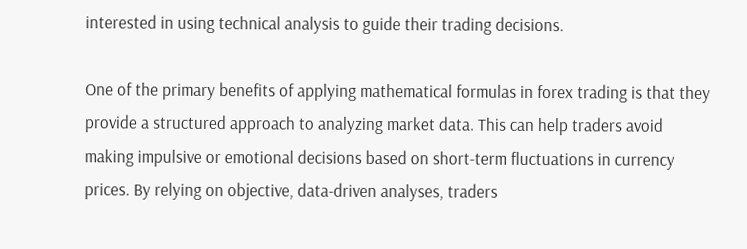interested in using technical analysis to guide their trading decisions.

One of the primary benefits of applying mathematical formulas in forex trading is that they provide a structured approach to analyzing market data. This can help traders avoid making impulsive or emotional decisions based on short-term fluctuations in currency prices. By relying on objective, data-driven analyses, traders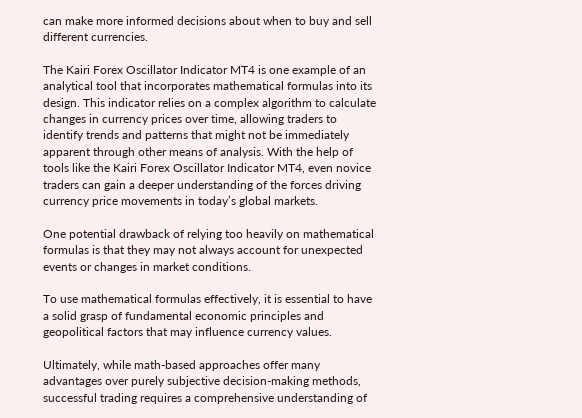can make more informed decisions about when to buy and sell different currencies.

The Kairi Forex Oscillator Indicator MT4 is one example of an analytical tool that incorporates mathematical formulas into its design. This indicator relies on a complex algorithm to calculate changes in currency prices over time, allowing traders to identify trends and patterns that might not be immediately apparent through other means of analysis. With the help of tools like the Kairi Forex Oscillator Indicator MT4, even novice traders can gain a deeper understanding of the forces driving currency price movements in today’s global markets.

One potential drawback of relying too heavily on mathematical formulas is that they may not always account for unexpected events or changes in market conditions.

To use mathematical formulas effectively, it is essential to have a solid grasp of fundamental economic principles and geopolitical factors that may influence currency values.

Ultimately, while math-based approaches offer many advantages over purely subjective decision-making methods, successful trading requires a comprehensive understanding of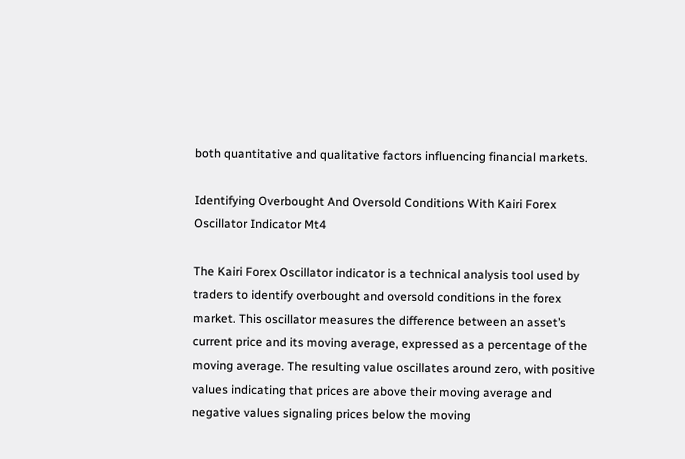both quantitative and qualitative factors influencing financial markets.

Identifying Overbought And Oversold Conditions With Kairi Forex Oscillator Indicator Mt4

The Kairi Forex Oscillator indicator is a technical analysis tool used by traders to identify overbought and oversold conditions in the forex market. This oscillator measures the difference between an asset’s current price and its moving average, expressed as a percentage of the moving average. The resulting value oscillates around zero, with positive values indicating that prices are above their moving average and negative values signaling prices below the moving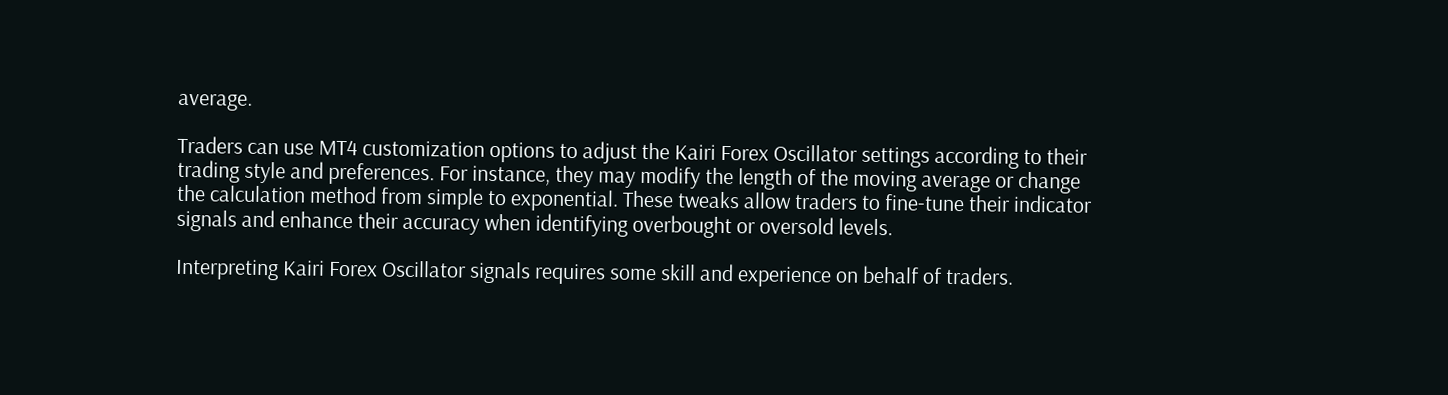average.

Traders can use MT4 customization options to adjust the Kairi Forex Oscillator settings according to their trading style and preferences. For instance, they may modify the length of the moving average or change the calculation method from simple to exponential. These tweaks allow traders to fine-tune their indicator signals and enhance their accuracy when identifying overbought or oversold levels.

Interpreting Kairi Forex Oscillator signals requires some skill and experience on behalf of traders.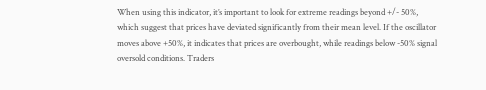When using this indicator, it’s important to look for extreme readings beyond +/- 50%, which suggest that prices have deviated significantly from their mean level. If the oscillator moves above +50%, it indicates that prices are overbought, while readings below -50% signal oversold conditions. Traders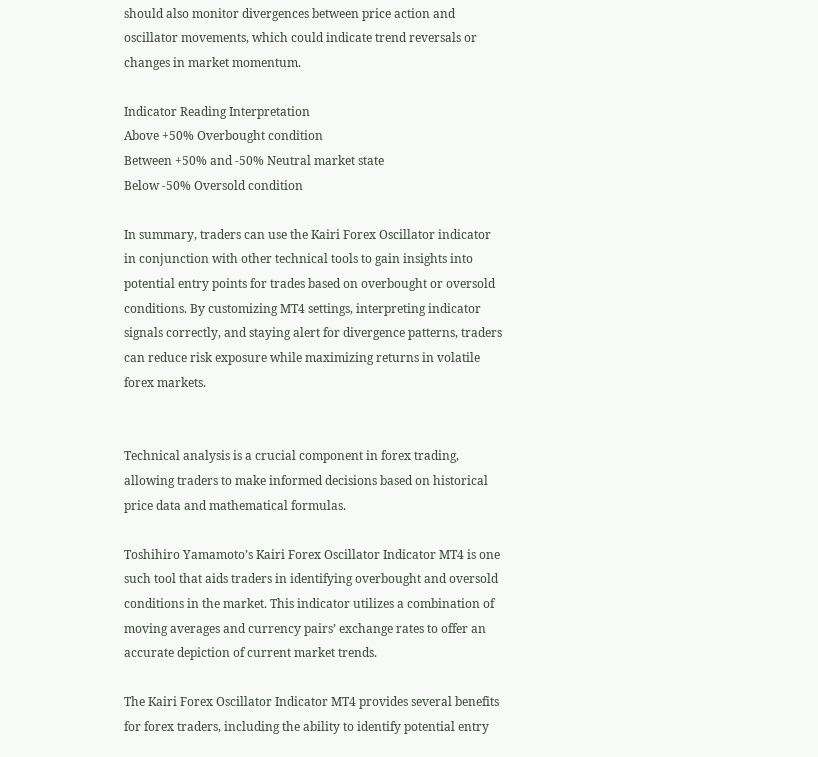should also monitor divergences between price action and oscillator movements, which could indicate trend reversals or changes in market momentum.

Indicator Reading Interpretation
Above +50% Overbought condition
Between +50% and -50% Neutral market state
Below -50% Oversold condition

In summary, traders can use the Kairi Forex Oscillator indicator in conjunction with other technical tools to gain insights into potential entry points for trades based on overbought or oversold conditions. By customizing MT4 settings, interpreting indicator signals correctly, and staying alert for divergence patterns, traders can reduce risk exposure while maximizing returns in volatile forex markets.


Technical analysis is a crucial component in forex trading, allowing traders to make informed decisions based on historical price data and mathematical formulas.

Toshihiro Yamamoto’s Kairi Forex Oscillator Indicator MT4 is one such tool that aids traders in identifying overbought and oversold conditions in the market. This indicator utilizes a combination of moving averages and currency pairs’ exchange rates to offer an accurate depiction of current market trends.

The Kairi Forex Oscillator Indicator MT4 provides several benefits for forex traders, including the ability to identify potential entry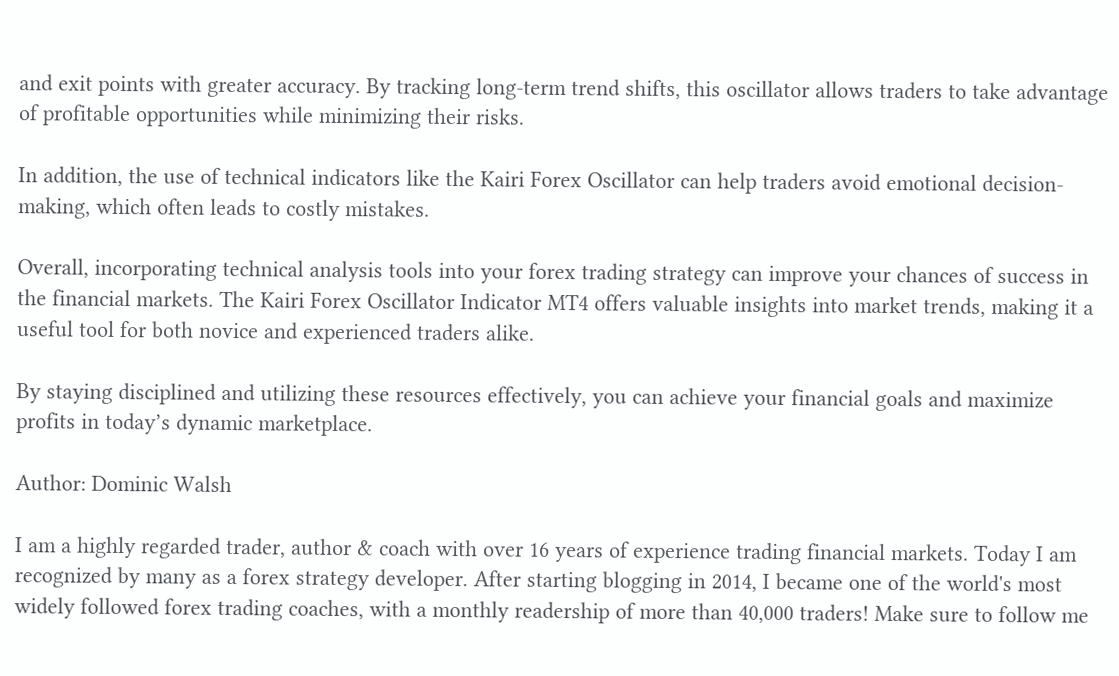and exit points with greater accuracy. By tracking long-term trend shifts, this oscillator allows traders to take advantage of profitable opportunities while minimizing their risks.

In addition, the use of technical indicators like the Kairi Forex Oscillator can help traders avoid emotional decision-making, which often leads to costly mistakes.

Overall, incorporating technical analysis tools into your forex trading strategy can improve your chances of success in the financial markets. The Kairi Forex Oscillator Indicator MT4 offers valuable insights into market trends, making it a useful tool for both novice and experienced traders alike.

By staying disciplined and utilizing these resources effectively, you can achieve your financial goals and maximize profits in today’s dynamic marketplace.

Author: Dominic Walsh

I am a highly regarded trader, author & coach with over 16 years of experience trading financial markets. Today I am recognized by many as a forex strategy developer. After starting blogging in 2014, I became one of the world's most widely followed forex trading coaches, with a monthly readership of more than 40,000 traders! Make sure to follow me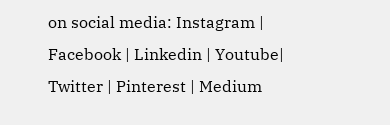on social media: Instagram | Facebook | Linkedin | Youtube| Twitter | Pinterest | Medium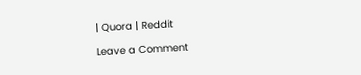| Quora | Reddit

Leave a Comment